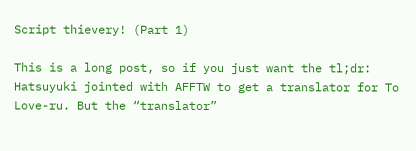Script thievery! (Part 1)

This is a long post, so if you just want the tl;dr: Hatsuyuki jointed with AFFTW to get a translator for To Love-ru. But the “translator”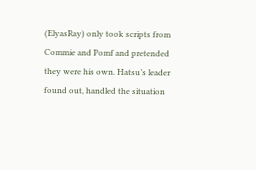(ElyasRay) only took scripts from Commie and Pomf and pretended they were his own. Hatsu’s leader found out, handled the situation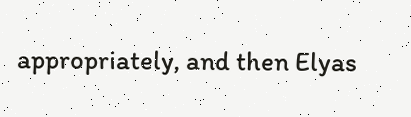appropriately, and then Elyas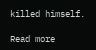killed himself.

Read more